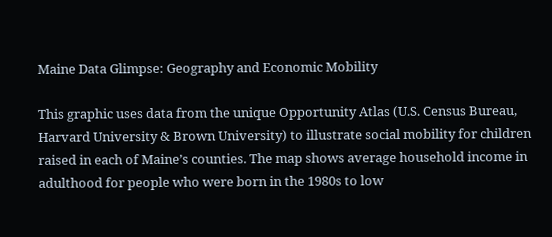Maine Data Glimpse: Geography and Economic Mobility

This graphic uses data from the unique Opportunity Atlas (U.S. Census Bureau, Harvard University & Brown University) to illustrate social mobility for children raised in each of Maine’s counties. The map shows average household income in adulthood for people who were born in the 1980s to low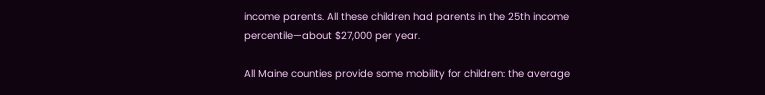income parents. All these children had parents in the 25th income percentile—about $27,000 per year.

All Maine counties provide some mobility for children: the average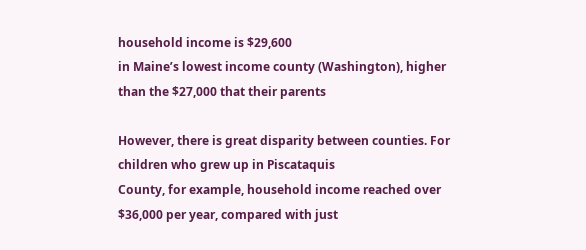household income is $29,600
in Maine’s lowest income county (Washington), higher than the $27,000 that their parents

However, there is great disparity between counties. For children who grew up in Piscataquis
County, for example, household income reached over $36,000 per year, compared with just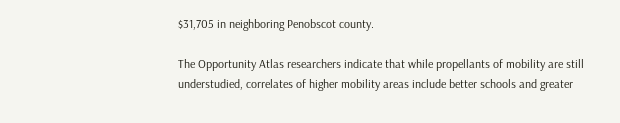$31,705 in neighboring Penobscot county.

The Opportunity Atlas researchers indicate that while propellants of mobility are still
understudied, correlates of higher mobility areas include better schools and greater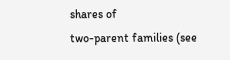shares of
two-parent families (see